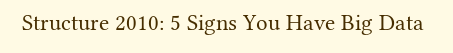Structure 2010: 5 Signs You Have Big Data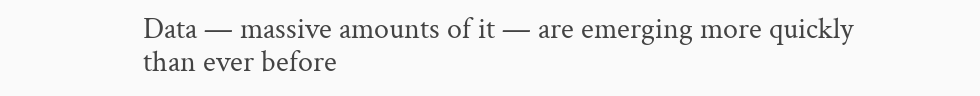Data — massive amounts of it — are emerging more quickly than ever before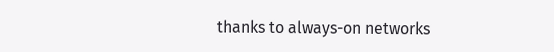thanks to always-on networks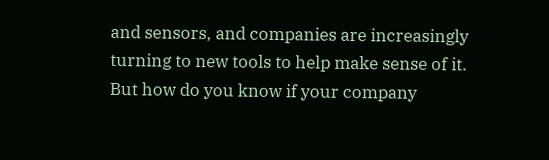and sensors, and companies are increasingly turning to new tools to help make sense of it. But how do you know if your company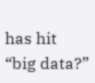has hit “big data?”